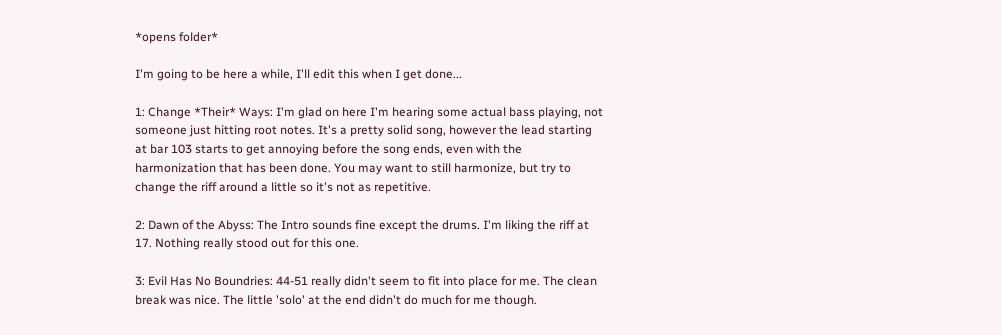*opens folder*

I'm going to be here a while, I'll edit this when I get done...

1: Change *Their* Ways: I'm glad on here I'm hearing some actual bass playing, not someone just hitting root notes. It's a pretty solid song, however the lead starting at bar 103 starts to get annoying before the song ends, even with the harmonization that has been done. You may want to still harmonize, but try to change the riff around a little so it's not as repetitive.

2: Dawn of the Abyss: The Intro sounds fine except the drums. I'm liking the riff at 17. Nothing really stood out for this one.

3: Evil Has No Boundries: 44-51 really didn't seem to fit into place for me. The clean break was nice. The little 'solo' at the end didn't do much for me though.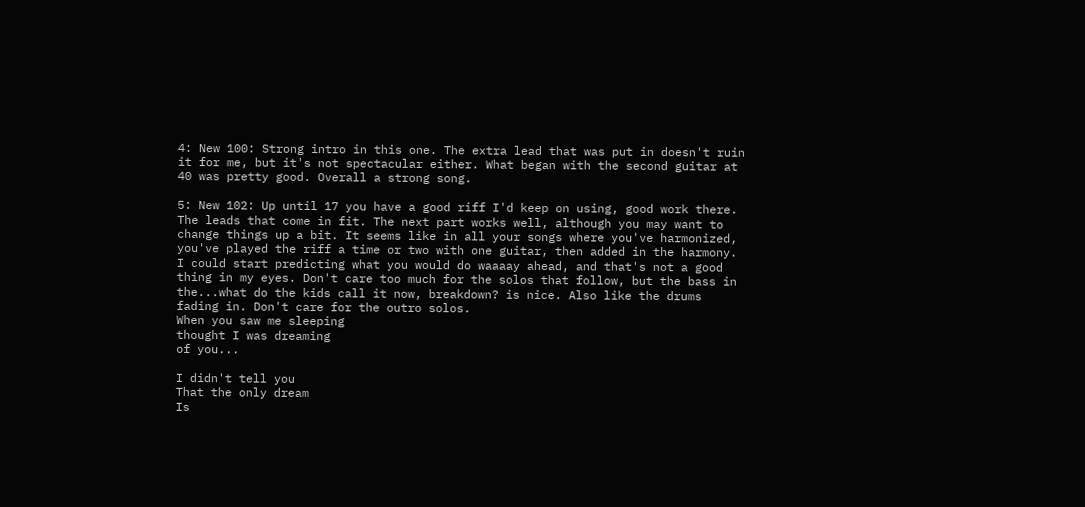4: New 100: Strong intro in this one. The extra lead that was put in doesn't ruin it for me, but it's not spectacular either. What began with the second guitar at 40 was pretty good. Overall a strong song.

5: New 102: Up until 17 you have a good riff I'd keep on using, good work there. The leads that come in fit. The next part works well, although you may want to change things up a bit. It seems like in all your songs where you've harmonized, you've played the riff a time or two with one guitar, then added in the harmony. I could start predicting what you would do waaaay ahead, and that's not a good thing in my eyes. Don't care too much for the solos that follow, but the bass in the...what do the kids call it now, breakdown? is nice. Also like the drums fading in. Don't care for the outro solos.
When you saw me sleeping
thought I was dreaming
of you...

I didn't tell you
That the only dream
Is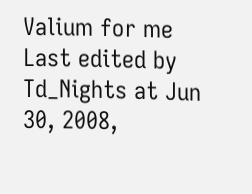Valium for me
Last edited by Td_Nights at Jun 30, 2008,